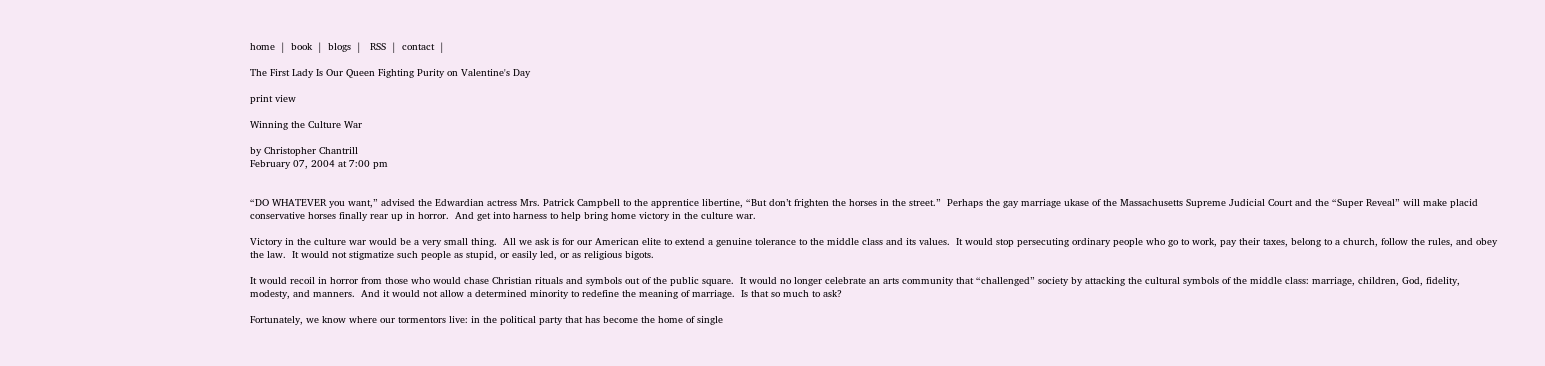home  |  book  |  blogs  |   RSS  |  contact  |

The First Lady Is Our Queen Fighting Purity on Valentine's Day

print view

Winning the Culture War

by Christopher Chantrill
February 07, 2004 at 7:00 pm


“DO WHATEVER you want,” advised the Edwardian actress Mrs. Patrick Campbell to the apprentice libertine, “But don’t frighten the horses in the street.”  Perhaps the gay marriage ukase of the Massachusetts Supreme Judicial Court and the “Super Reveal” will make placid conservative horses finally rear up in horror.  And get into harness to help bring home victory in the culture war.

Victory in the culture war would be a very small thing.  All we ask is for our American elite to extend a genuine tolerance to the middle class and its values.  It would stop persecuting ordinary people who go to work, pay their taxes, belong to a church, follow the rules, and obey the law.  It would not stigmatize such people as stupid, or easily led, or as religious bigots.

It would recoil in horror from those who would chase Christian rituals and symbols out of the public square.  It would no longer celebrate an arts community that “challenged” society by attacking the cultural symbols of the middle class: marriage, children, God, fidelity, modesty, and manners.  And it would not allow a determined minority to redefine the meaning of marriage.  Is that so much to ask?

Fortunately, we know where our tormentors live: in the political party that has become the home of single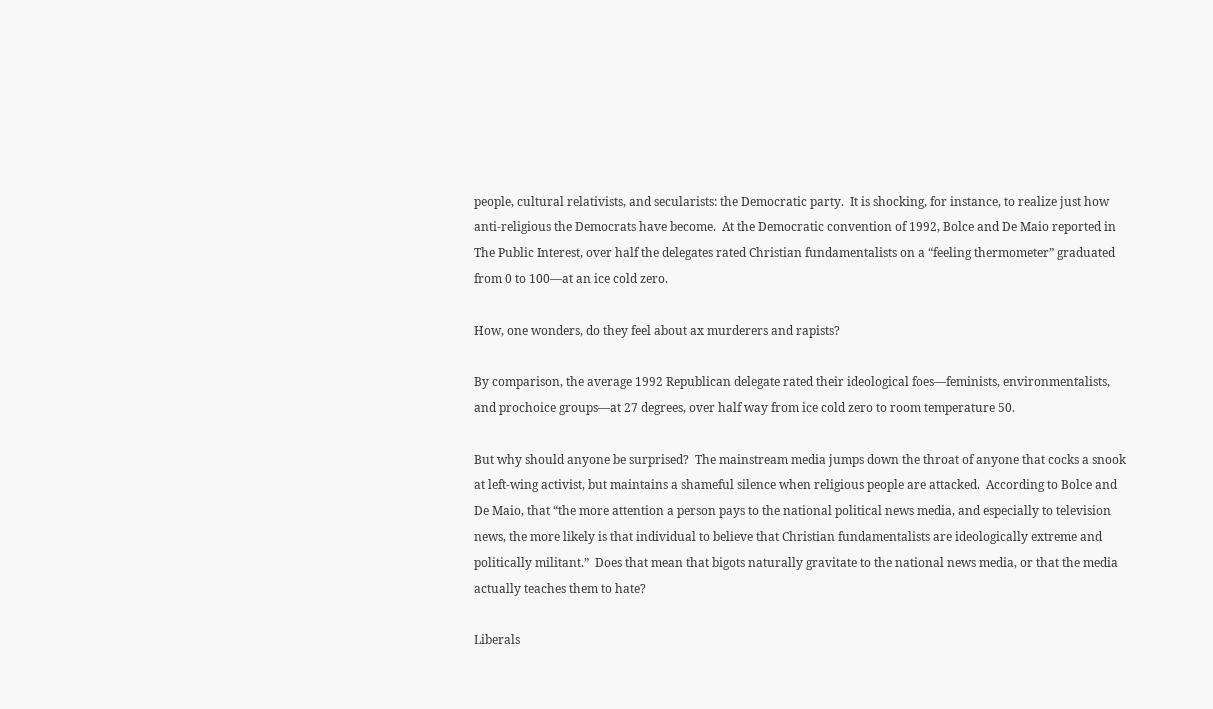people, cultural relativists, and secularists: the Democratic party.  It is shocking, for instance, to realize just how anti-religious the Democrats have become.  At the Democratic convention of 1992, Bolce and De Maio reported in The Public Interest, over half the delegates rated Christian fundamentalists on a “feeling thermometer” graduated from 0 to 100—at an ice cold zero.

How, one wonders, do they feel about ax murderers and rapists?

By comparison, the average 1992 Republican delegate rated their ideological foes—feminists, environmentalists, and prochoice groups—at 27 degrees, over half way from ice cold zero to room temperature 50.

But why should anyone be surprised?  The mainstream media jumps down the throat of anyone that cocks a snook at left-wing activist, but maintains a shameful silence when religious people are attacked.  According to Bolce and De Maio, that “the more attention a person pays to the national political news media, and especially to television news, the more likely is that individual to believe that Christian fundamentalists are ideologically extreme and politically militant.”  Does that mean that bigots naturally gravitate to the national news media, or that the media actually teaches them to hate?

Liberals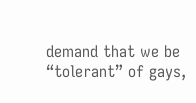demand that we be “tolerant” of gays,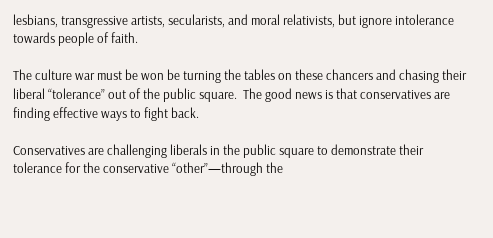lesbians, transgressive artists, secularists, and moral relativists, but ignore intolerance towards people of faith.

The culture war must be won be turning the tables on these chancers and chasing their liberal “tolerance” out of the public square.  The good news is that conservatives are finding effective ways to fight back.

Conservatives are challenging liberals in the public square to demonstrate their tolerance for the conservative “other”—through the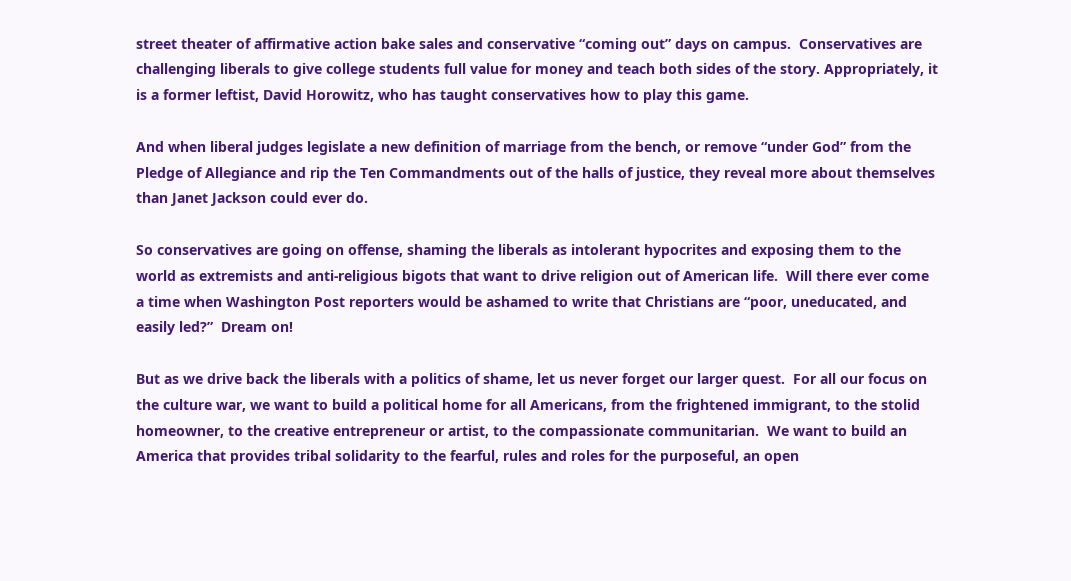street theater of affirmative action bake sales and conservative “coming out” days on campus.  Conservatives are challenging liberals to give college students full value for money and teach both sides of the story. Appropriately, it is a former leftist, David Horowitz, who has taught conservatives how to play this game.

And when liberal judges legislate a new definition of marriage from the bench, or remove “under God” from the Pledge of Allegiance and rip the Ten Commandments out of the halls of justice, they reveal more about themselves than Janet Jackson could ever do.

So conservatives are going on offense, shaming the liberals as intolerant hypocrites and exposing them to the world as extremists and anti-religious bigots that want to drive religion out of American life.  Will there ever come a time when Washington Post reporters would be ashamed to write that Christians are “poor, uneducated, and easily led?”  Dream on!

But as we drive back the liberals with a politics of shame, let us never forget our larger quest.  For all our focus on the culture war, we want to build a political home for all Americans, from the frightened immigrant, to the stolid homeowner, to the creative entrepreneur or artist, to the compassionate communitarian.  We want to build an America that provides tribal solidarity to the fearful, rules and roles for the purposeful, an open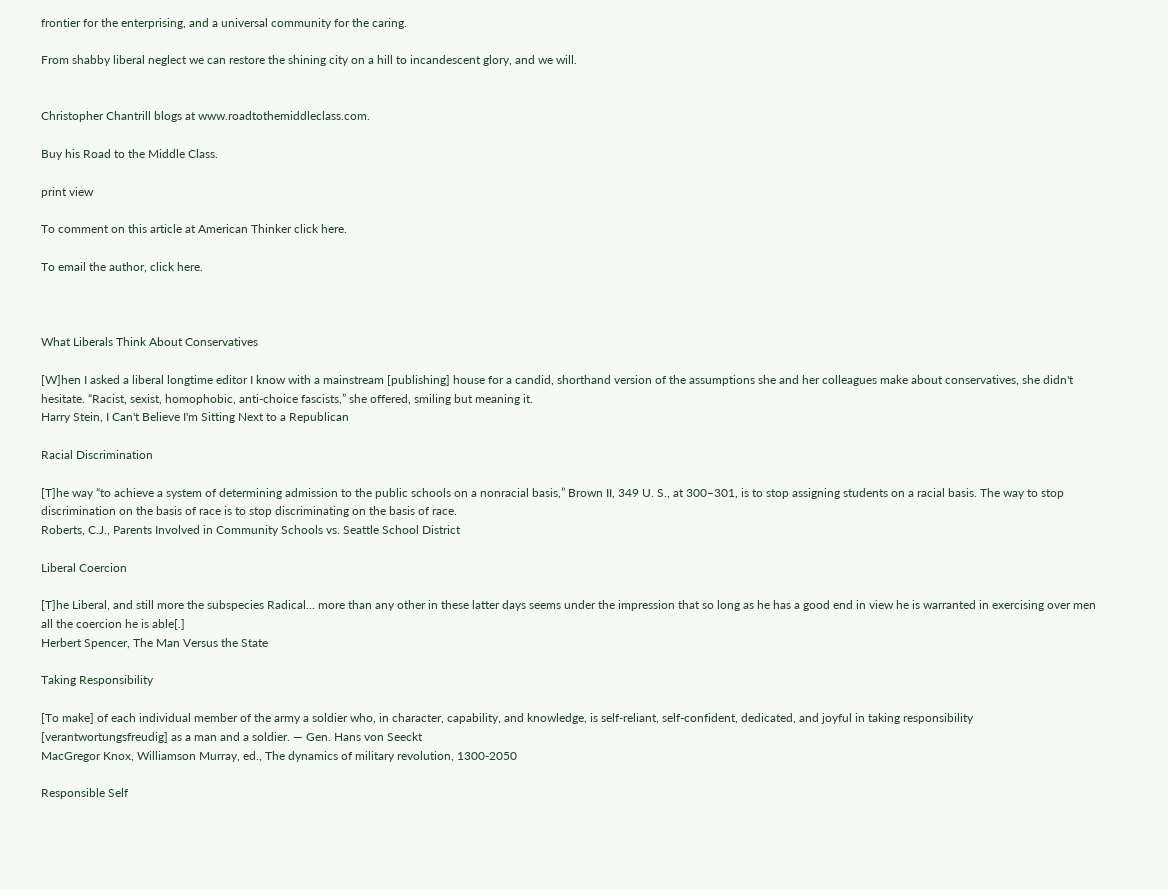frontier for the enterprising, and a universal community for the caring.

From shabby liberal neglect we can restore the shining city on a hill to incandescent glory, and we will.


Christopher Chantrill blogs at www.roadtothemiddleclass.com.

Buy his Road to the Middle Class.

print view

To comment on this article at American Thinker click here.

To email the author, click here.



What Liberals Think About Conservatives

[W]hen I asked a liberal longtime editor I know with a mainstream [publishing] house for a candid, shorthand version of the assumptions she and her colleagues make about conservatives, she didn't hesitate. “Racist, sexist, homophobic, anti-choice fascists,” she offered, smiling but meaning it.
Harry Stein, I Can't Believe I'm Sitting Next to a Republican

Racial Discrimination

[T]he way “to achieve a system of determining admission to the public schools on a nonracial basis,” Brown II, 349 U. S., at 300–301, is to stop assigning students on a racial basis. The way to stop discrimination on the basis of race is to stop discriminating on the basis of race.
Roberts, C.J., Parents Involved in Community Schools vs. Seattle School District

Liberal Coercion

[T]he Liberal, and still more the subspecies Radical... more than any other in these latter days seems under the impression that so long as he has a good end in view he is warranted in exercising over men all the coercion he is able[.]
Herbert Spencer, The Man Versus the State

Taking Responsibility

[To make] of each individual member of the army a soldier who, in character, capability, and knowledge, is self-reliant, self-confident, dedicated, and joyful in taking responsibility [verantwortungsfreudig] as a man and a soldier. — Gen. Hans von Seeckt
MacGregor Knox, Williamson Murray, ed., The dynamics of military revolution, 1300-2050

Responsible Self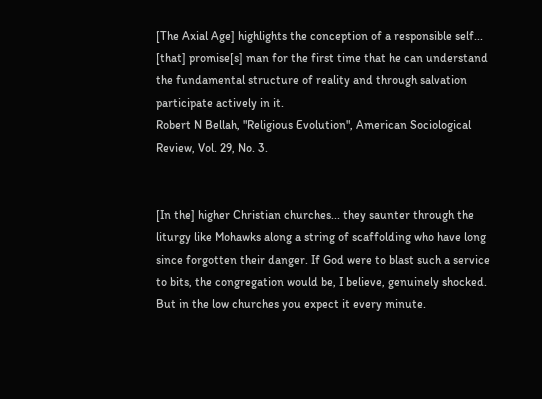[The Axial Age] highlights the conception of a responsible self... [that] promise[s] man for the first time that he can understand the fundamental structure of reality and through salvation participate actively in it.
Robert N Bellah, "Religious Evolution", American Sociological Review, Vol. 29, No. 3.


[In the] higher Christian churches... they saunter through the liturgy like Mohawks along a string of scaffolding who have long since forgotten their danger. If God were to blast such a service to bits, the congregation would be, I believe, genuinely shocked. But in the low churches you expect it every minute.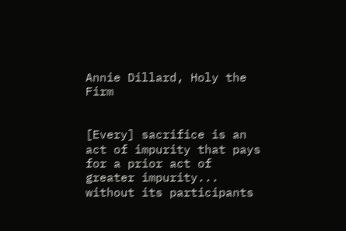Annie Dillard, Holy the Firm


[Every] sacrifice is an act of impurity that pays for a prior act of greater impurity... without its participants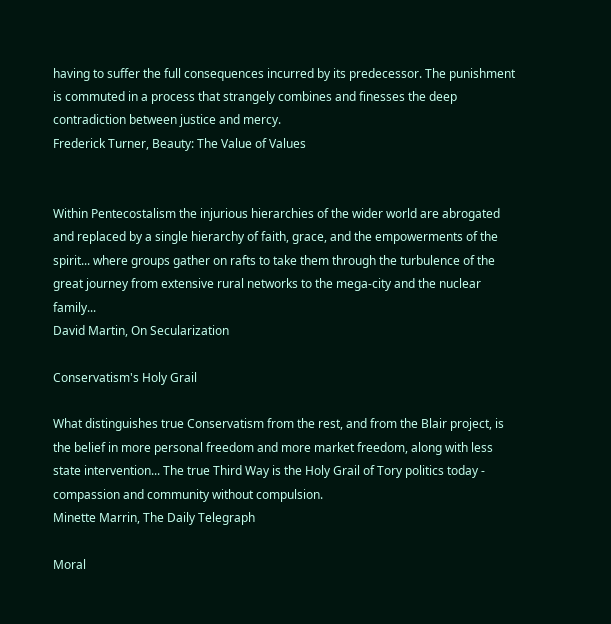having to suffer the full consequences incurred by its predecessor. The punishment is commuted in a process that strangely combines and finesses the deep contradiction between justice and mercy.
Frederick Turner, Beauty: The Value of Values


Within Pentecostalism the injurious hierarchies of the wider world are abrogated and replaced by a single hierarchy of faith, grace, and the empowerments of the spirit... where groups gather on rafts to take them through the turbulence of the great journey from extensive rural networks to the mega-city and the nuclear family...
David Martin, On Secularization

Conservatism's Holy Grail

What distinguishes true Conservatism from the rest, and from the Blair project, is the belief in more personal freedom and more market freedom, along with less state intervention... The true Third Way is the Holy Grail of Tory politics today - compassion and community without compulsion.
Minette Marrin, The Daily Telegraph

Moral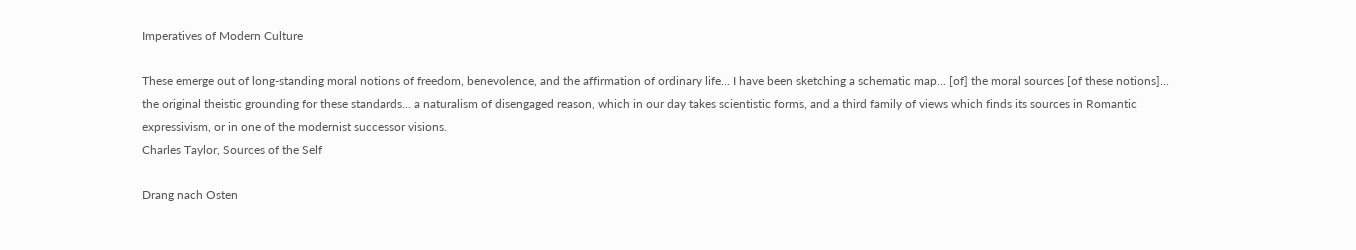Imperatives of Modern Culture

These emerge out of long-standing moral notions of freedom, benevolence, and the affirmation of ordinary life... I have been sketching a schematic map... [of] the moral sources [of these notions]... the original theistic grounding for these standards... a naturalism of disengaged reason, which in our day takes scientistic forms, and a third family of views which finds its sources in Romantic expressivism, or in one of the modernist successor visions.
Charles Taylor, Sources of the Self

Drang nach Osten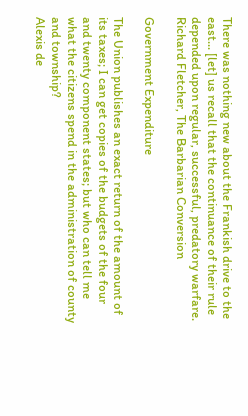There was nothing new about the Frankish drive to the east... [let] us recall that the continuance of their rule depended upon regular, successful, predatory warfare.
Richard Fletcher, The Barbarian Conversion

Government Expenditure

The Union publishes an exact return of the amount of its taxes; I can get copies of the budgets of the four and twenty component states; but who can tell me what the citizens spend in the administration of county and township?
Alexis de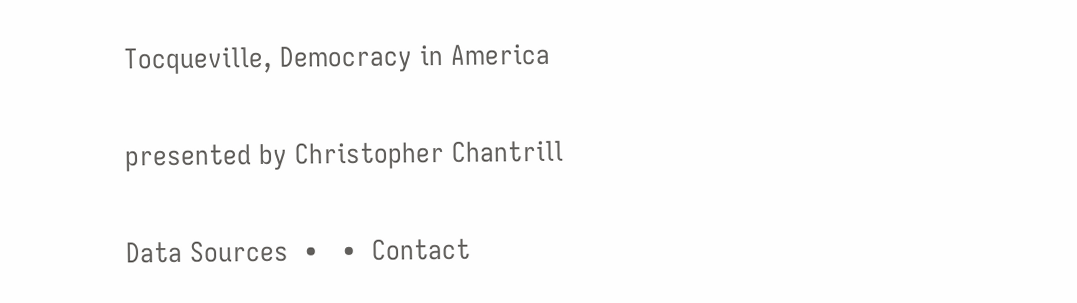Tocqueville, Democracy in America

presented by Christopher Chantrill

Data Sources  •   •  Contact